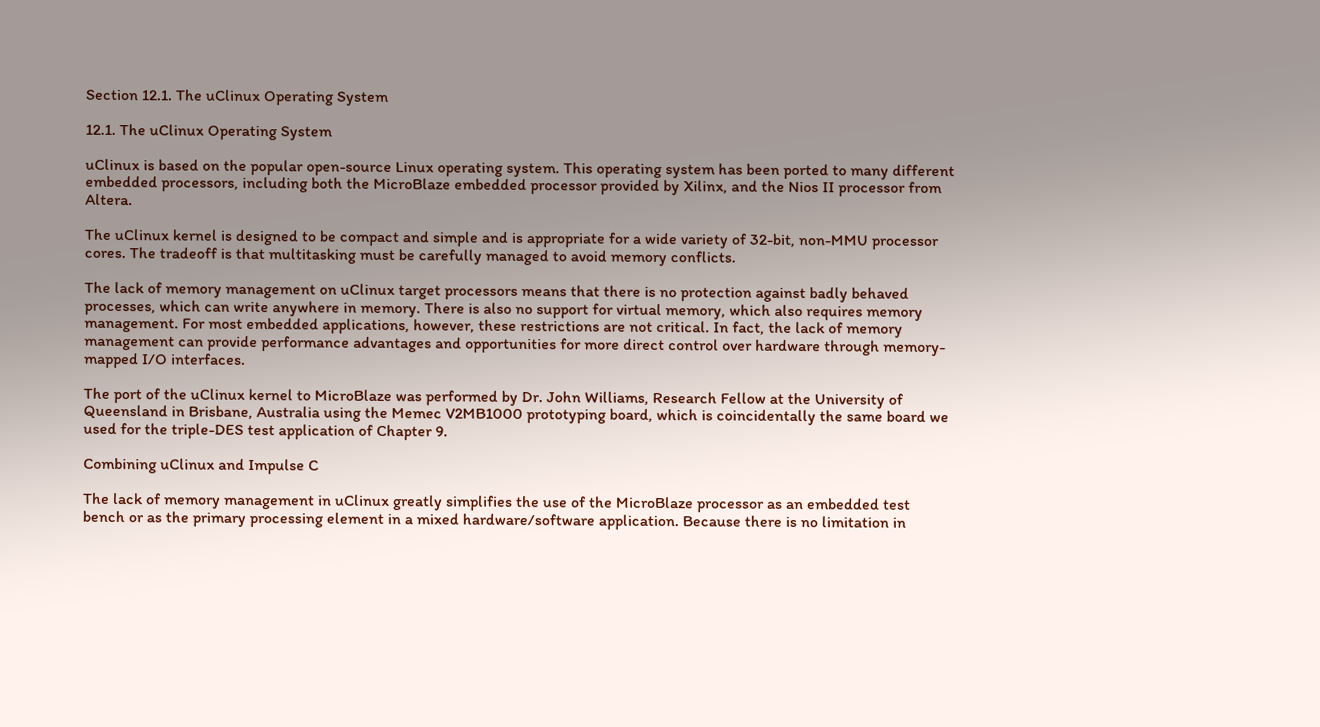Section 12.1. The uClinux Operating System

12.1. The uClinux Operating System

uClinux is based on the popular open-source Linux operating system. This operating system has been ported to many different embedded processors, including both the MicroBlaze embedded processor provided by Xilinx, and the Nios II processor from Altera.

The uClinux kernel is designed to be compact and simple and is appropriate for a wide variety of 32-bit, non-MMU processor cores. The tradeoff is that multitasking must be carefully managed to avoid memory conflicts.

The lack of memory management on uClinux target processors means that there is no protection against badly behaved processes, which can write anywhere in memory. There is also no support for virtual memory, which also requires memory management. For most embedded applications, however, these restrictions are not critical. In fact, the lack of memory management can provide performance advantages and opportunities for more direct control over hardware through memory-mapped I/O interfaces.

The port of the uClinux kernel to MicroBlaze was performed by Dr. John Williams, Research Fellow at the University of Queensland in Brisbane, Australia using the Memec V2MB1000 prototyping board, which is coincidentally the same board we used for the triple-DES test application of Chapter 9.

Combining uClinux and Impulse C

The lack of memory management in uClinux greatly simplifies the use of the MicroBlaze processor as an embedded test bench or as the primary processing element in a mixed hardware/software application. Because there is no limitation in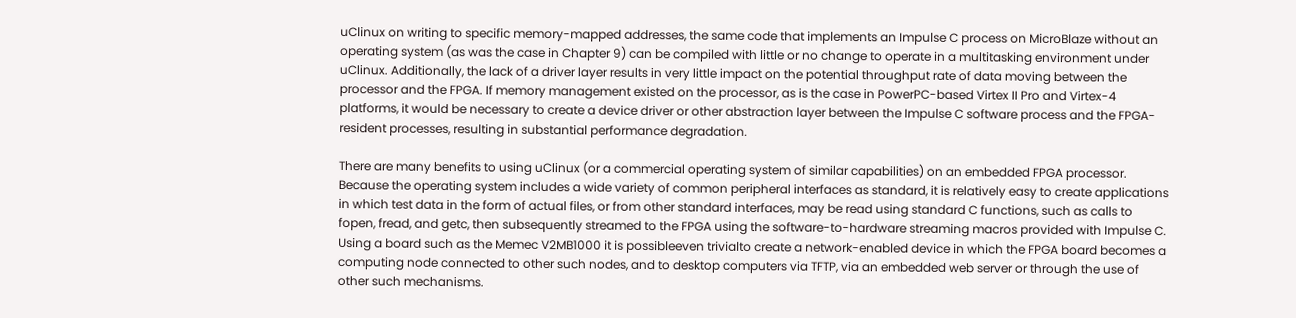uClinux on writing to specific memory-mapped addresses, the same code that implements an Impulse C process on MicroBlaze without an operating system (as was the case in Chapter 9) can be compiled with little or no change to operate in a multitasking environment under uClinux. Additionally, the lack of a driver layer results in very little impact on the potential throughput rate of data moving between the processor and the FPGA. If memory management existed on the processor, as is the case in PowerPC-based Virtex II Pro and Virtex-4 platforms, it would be necessary to create a device driver or other abstraction layer between the Impulse C software process and the FPGA-resident processes, resulting in substantial performance degradation.

There are many benefits to using uClinux (or a commercial operating system of similar capabilities) on an embedded FPGA processor. Because the operating system includes a wide variety of common peripheral interfaces as standard, it is relatively easy to create applications in which test data in the form of actual files, or from other standard interfaces, may be read using standard C functions, such as calls to fopen, fread, and getc, then subsequently streamed to the FPGA using the software-to-hardware streaming macros provided with Impulse C. Using a board such as the Memec V2MB1000 it is possibleeven trivialto create a network-enabled device in which the FPGA board becomes a computing node connected to other such nodes, and to desktop computers via TFTP, via an embedded web server or through the use of other such mechanisms.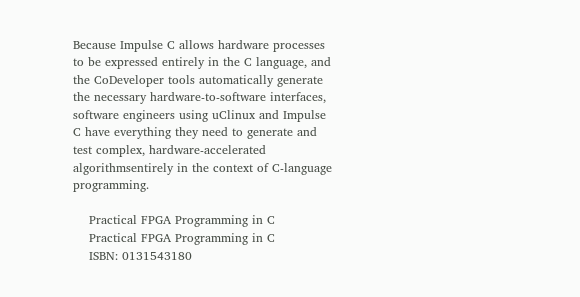Because Impulse C allows hardware processes to be expressed entirely in the C language, and the CoDeveloper tools automatically generate the necessary hardware-to-software interfaces, software engineers using uClinux and Impulse C have everything they need to generate and test complex, hardware-accelerated algorithmsentirely in the context of C-language programming.

    Practical FPGA Programming in C
    Practical FPGA Programming in C
    ISBN: 0131543180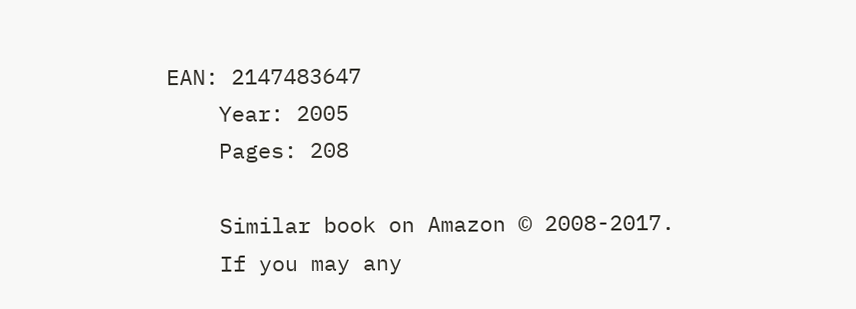EAN: 2147483647
    Year: 2005
    Pages: 208

    Similar book on Amazon © 2008-2017.
    If you may any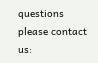questions please contact us: